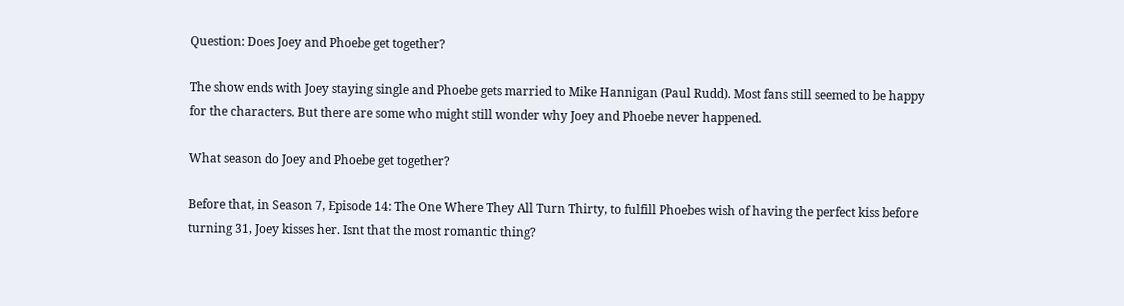Question: Does Joey and Phoebe get together?

The show ends with Joey staying single and Phoebe gets married to Mike Hannigan (Paul Rudd). Most fans still seemed to be happy for the characters. But there are some who might still wonder why Joey and Phoebe never happened.

What season do Joey and Phoebe get together?

Before that, in Season 7, Episode 14: The One Where They All Turn Thirty, to fulfill Phoebes wish of having the perfect kiss before turning 31, Joey kisses her. Isnt that the most romantic thing?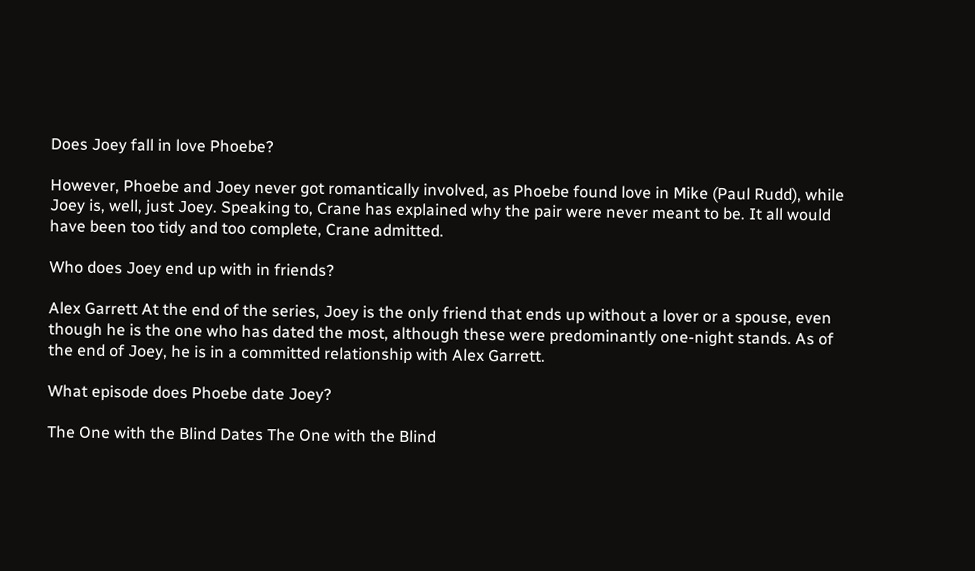Does Joey fall in love Phoebe?

However, Phoebe and Joey never got romantically involved, as Phoebe found love in Mike (Paul Rudd), while Joey is, well, just Joey. Speaking to, Crane has explained why the pair were never meant to be. It all would have been too tidy and too complete, Crane admitted.

Who does Joey end up with in friends?

Alex Garrett At the end of the series, Joey is the only friend that ends up without a lover or a spouse, even though he is the one who has dated the most, although these were predominantly one-night stands. As of the end of Joey, he is in a committed relationship with Alex Garrett.

What episode does Phoebe date Joey?

The One with the Blind Dates The One with the Blind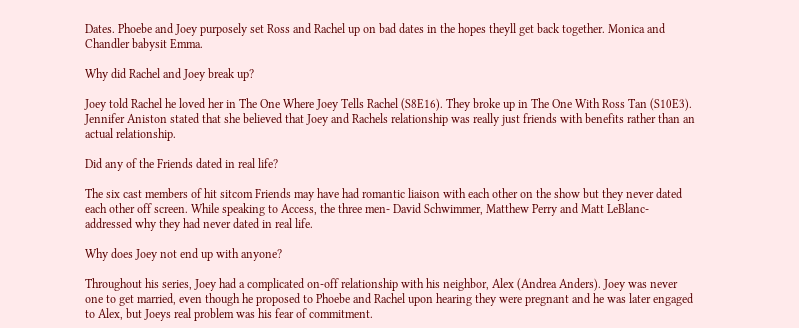Dates. Phoebe and Joey purposely set Ross and Rachel up on bad dates in the hopes theyll get back together. Monica and Chandler babysit Emma.

Why did Rachel and Joey break up?

Joey told Rachel he loved her in The One Where Joey Tells Rachel (S8E16). They broke up in The One With Ross Tan (S10E3). Jennifer Aniston stated that she believed that Joey and Rachels relationship was really just friends with benefits rather than an actual relationship.

Did any of the Friends dated in real life?

The six cast members of hit sitcom Friends may have had romantic liaison with each other on the show but they never dated each other off screen. While speaking to Access, the three men- David Schwimmer, Matthew Perry and Matt LeBlanc- addressed why they had never dated in real life.

Why does Joey not end up with anyone?

Throughout his series, Joey had a complicated on-off relationship with his neighbor, Alex (Andrea Anders). Joey was never one to get married, even though he proposed to Phoebe and Rachel upon hearing they were pregnant and he was later engaged to Alex, but Joeys real problem was his fear of commitment.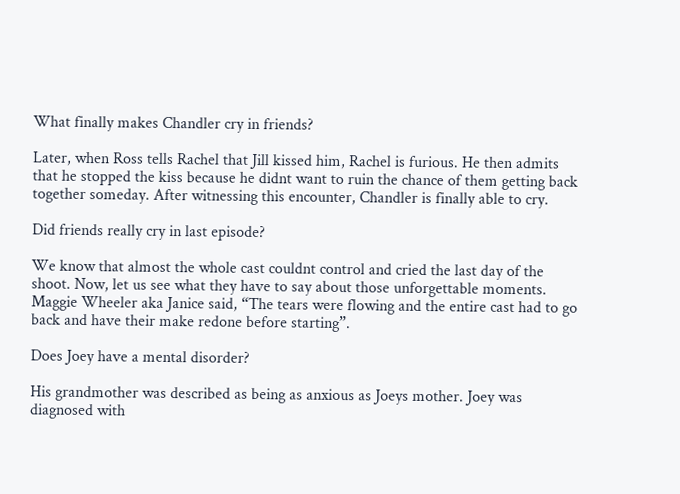What finally makes Chandler cry in friends?

Later, when Ross tells Rachel that Jill kissed him, Rachel is furious. He then admits that he stopped the kiss because he didnt want to ruin the chance of them getting back together someday. After witnessing this encounter, Chandler is finally able to cry.

Did friends really cry in last episode?

We know that almost the whole cast couldnt control and cried the last day of the shoot. Now, let us see what they have to say about those unforgettable moments. Maggie Wheeler aka Janice said, “The tears were flowing and the entire cast had to go back and have their make redone before starting”.

Does Joey have a mental disorder?

His grandmother was described as being as anxious as Joeys mother. Joey was diagnosed with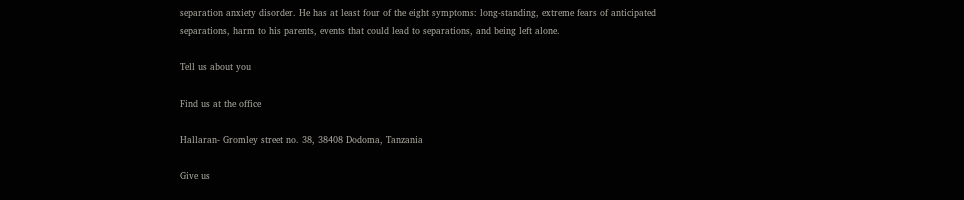separation anxiety disorder. He has at least four of the eight symptoms: long-standing, extreme fears of anticipated separations, harm to his parents, events that could lead to separations, and being left alone.

Tell us about you

Find us at the office

Hallaran- Gromley street no. 38, 38408 Dodoma, Tanzania

Give us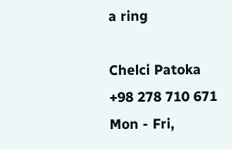a ring

Chelci Patoka
+98 278 710 671
Mon - Fri,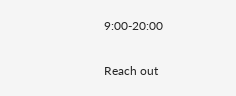9:00-20:00

Reach out